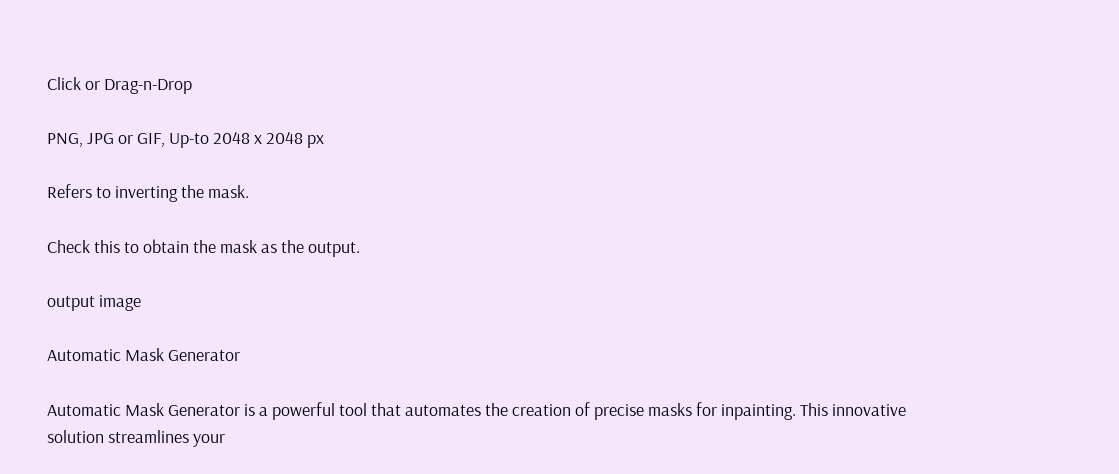Click or Drag-n-Drop

PNG, JPG or GIF, Up-to 2048 x 2048 px

Refers to inverting the mask.

Check this to obtain the mask as the output.

output image

Automatic Mask Generator

Automatic Mask Generator is a powerful tool that automates the creation of precise masks for inpainting. This innovative solution streamlines your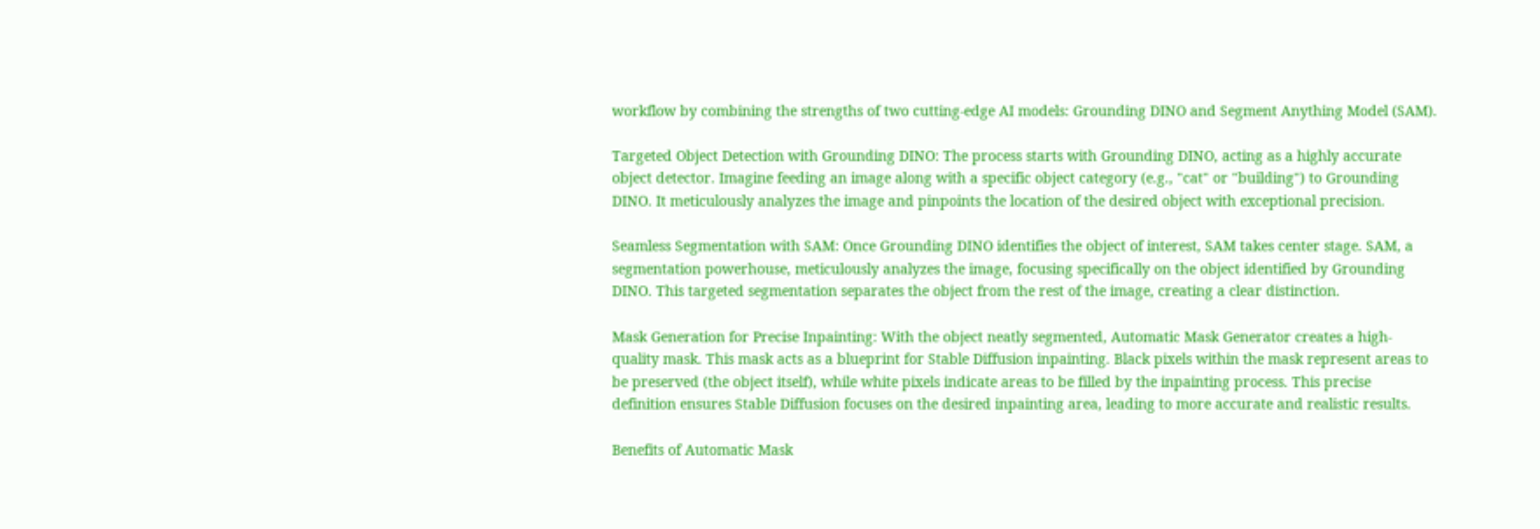workflow by combining the strengths of two cutting-edge AI models: Grounding DINO and Segment Anything Model (SAM).

Targeted Object Detection with Grounding DINO: The process starts with Grounding DINO, acting as a highly accurate object detector. Imagine feeding an image along with a specific object category (e.g., "cat" or "building") to Grounding DINO. It meticulously analyzes the image and pinpoints the location of the desired object with exceptional precision.

Seamless Segmentation with SAM: Once Grounding DINO identifies the object of interest, SAM takes center stage. SAM, a segmentation powerhouse, meticulously analyzes the image, focusing specifically on the object identified by Grounding DINO. This targeted segmentation separates the object from the rest of the image, creating a clear distinction.

Mask Generation for Precise Inpainting: With the object neatly segmented, Automatic Mask Generator creates a high-quality mask. This mask acts as a blueprint for Stable Diffusion inpainting. Black pixels within the mask represent areas to be preserved (the object itself), while white pixels indicate areas to be filled by the inpainting process. This precise definition ensures Stable Diffusion focuses on the desired inpainting area, leading to more accurate and realistic results.

Benefits of Automatic Mask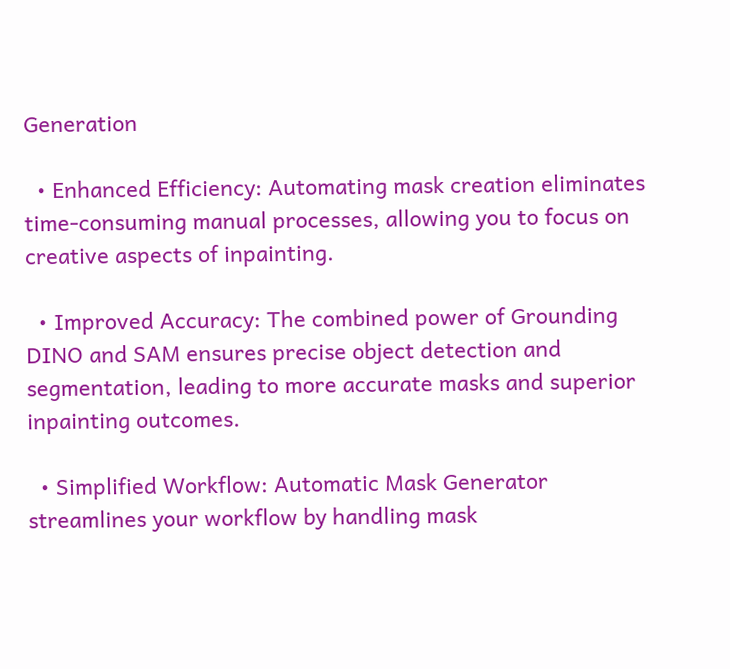Generation

  • Enhanced Efficiency: Automating mask creation eliminates time-consuming manual processes, allowing you to focus on creative aspects of inpainting.

  • Improved Accuracy: The combined power of Grounding DINO and SAM ensures precise object detection and segmentation, leading to more accurate masks and superior inpainting outcomes.

  • Simplified Workflow: Automatic Mask Generator streamlines your workflow by handling mask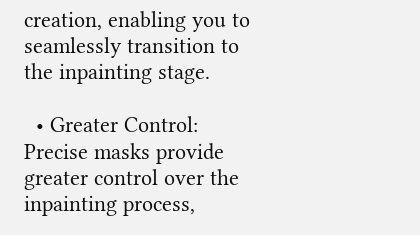creation, enabling you to seamlessly transition to the inpainting stage.

  • Greater Control: Precise masks provide greater control over the inpainting process,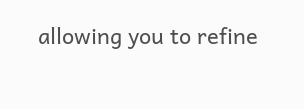allowing you to refine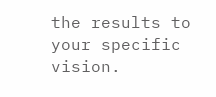the results to your specific vision.